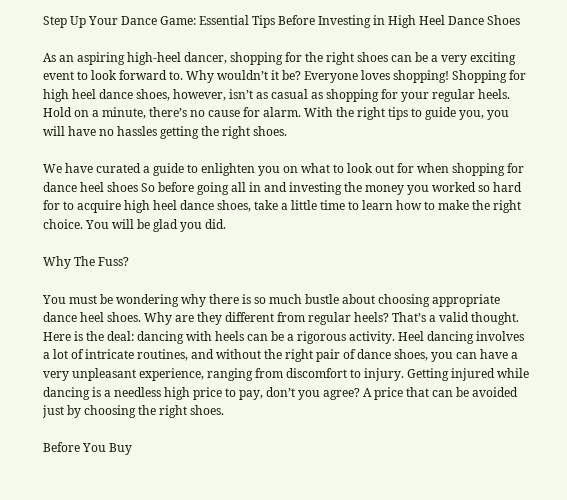Step Up Your Dance Game: Essential Tips Before Investing in High Heel Dance Shoes

As an aspiring high-heel dancer, shopping for the right shoes can be a very exciting event to look forward to. Why wouldn’t it be? Everyone loves shopping! Shopping for high heel dance shoes, however, isn’t as casual as shopping for your regular heels. Hold on a minute, there’s no cause for alarm. With the right tips to guide you, you will have no hassles getting the right shoes.

We have curated a guide to enlighten you on what to look out for when shopping for dance heel shoes So before going all in and investing the money you worked so hard for to acquire high heel dance shoes, take a little time to learn how to make the right choice. You will be glad you did.

Why The Fuss?

You must be wondering why there is so much bustle about choosing appropriate dance heel shoes. Why are they different from regular heels? That’s a valid thought. Here is the deal: dancing with heels can be a rigorous activity. Heel dancing involves a lot of intricate routines, and without the right pair of dance shoes, you can have a very unpleasant experience, ranging from discomfort to injury. Getting injured while dancing is a needless high price to pay, don’t you agree? A price that can be avoided just by choosing the right shoes.

Before You Buy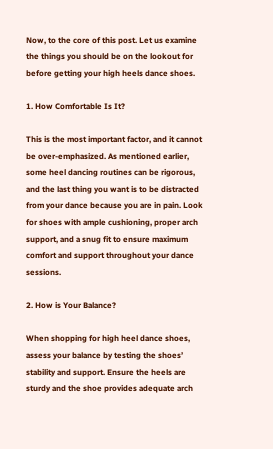Now, to the core of this post. Let us examine the things you should be on the lookout for before getting your high heels dance shoes.

1. How Comfortable Is It?

This is the most important factor, and it cannot be over-emphasized. As mentioned earlier, some heel dancing routines can be rigorous, and the last thing you want is to be distracted from your dance because you are in pain. Look for shoes with ample cushioning, proper arch support, and a snug fit to ensure maximum comfort and support throughout your dance sessions.

2. How is Your Balance?

When shopping for high heel dance shoes, assess your balance by testing the shoes’ stability and support. Ensure the heels are sturdy and the shoe provides adequate arch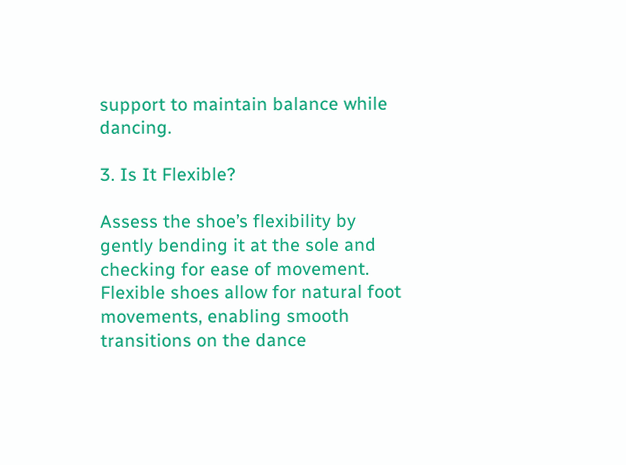support to maintain balance while dancing.

3. Is It Flexible?

Assess the shoe’s flexibility by gently bending it at the sole and checking for ease of movement. Flexible shoes allow for natural foot movements, enabling smooth transitions on the dance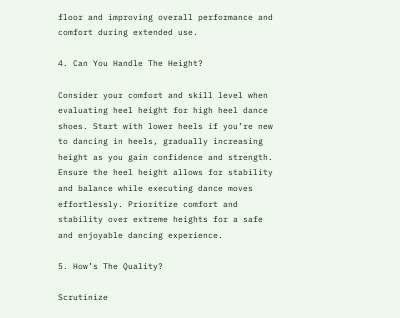floor and improving overall performance and comfort during extended use.

4. Can You Handle The Height?

Consider your comfort and skill level when evaluating heel height for high heel dance shoes. Start with lower heels if you’re new to dancing in heels, gradually increasing height as you gain confidence and strength. Ensure the heel height allows for stability and balance while executing dance moves effortlessly. Prioritize comfort and stability over extreme heights for a safe and enjoyable dancing experience.

5. How’s The Quality?

Scrutinize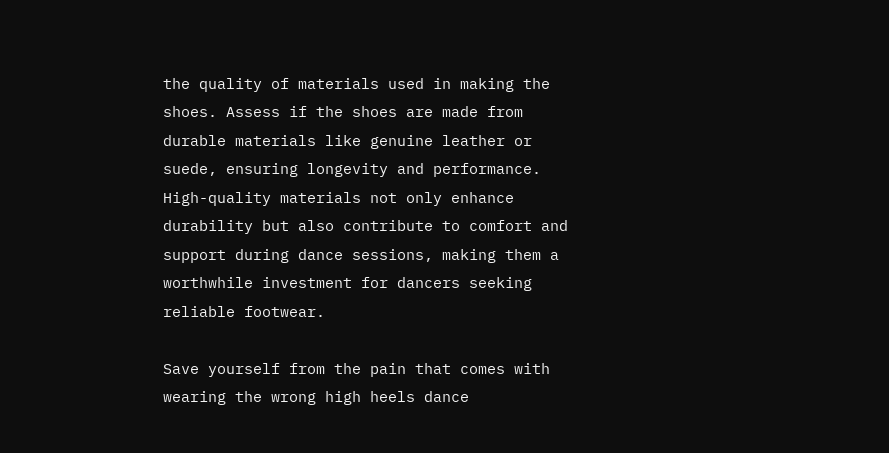the quality of materials used in making the shoes. Assess if the shoes are made from durable materials like genuine leather or suede, ensuring longevity and performance. High-quality materials not only enhance durability but also contribute to comfort and support during dance sessions, making them a worthwhile investment for dancers seeking reliable footwear.

Save yourself from the pain that comes with wearing the wrong high heels dance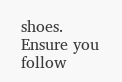shoes. Ensure you follow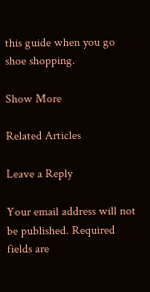this guide when you go shoe shopping.

Show More

Related Articles

Leave a Reply

Your email address will not be published. Required fields are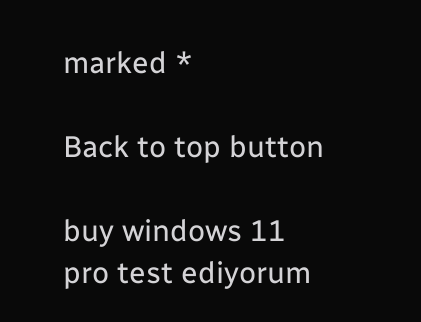marked *

Back to top button

buy windows 11 pro test ediyorum